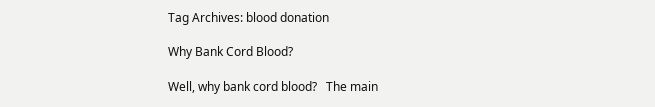Tag Archives: blood donation

Why Bank Cord Blood?

Well, why bank cord blood?   The main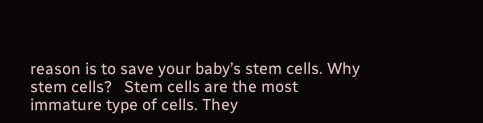reason is to save your baby’s stem cells. Why stem cells?   Stem cells are the most immature type of cells. They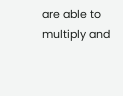are able to multiply and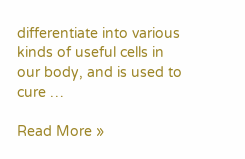differentiate into various kinds of useful cells in our body, and is used to cure …

Read More »